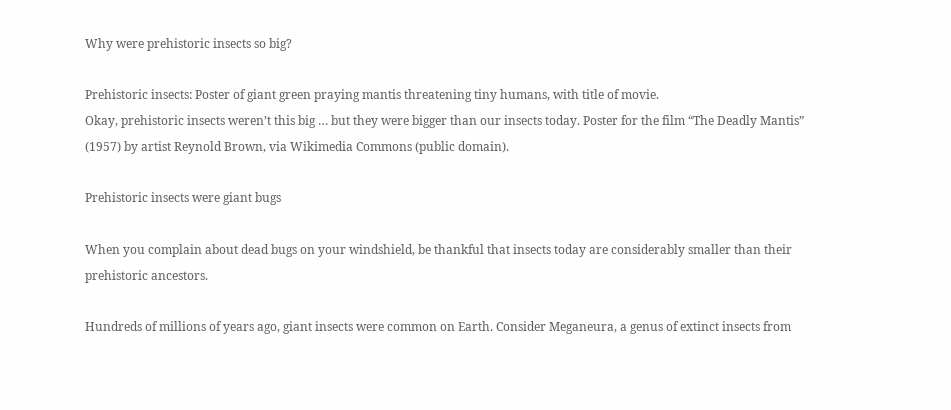Why were prehistoric insects so big?

Prehistoric insects: Poster of giant green praying mantis threatening tiny humans, with title of movie.
Okay, prehistoric insects weren’t this big … but they were bigger than our insects today. Poster for the film “The Deadly Mantis” (1957) by artist Reynold Brown, via Wikimedia Commons (public domain).

Prehistoric insects were giant bugs

When you complain about dead bugs on your windshield, be thankful that insects today are considerably smaller than their prehistoric ancestors.

Hundreds of millions of years ago, giant insects were common on Earth. Consider Meganeura, a genus of extinct insects from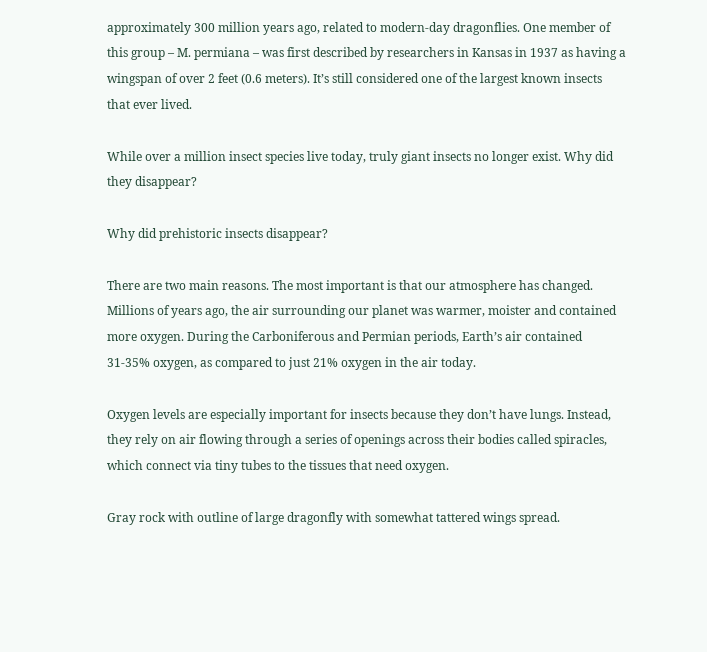approximately 300 million years ago, related to modern-day dragonflies. One member of this group – M. permiana – was first described by researchers in Kansas in 1937 as having a wingspan of over 2 feet (0.6 meters). It’s still considered one of the largest known insects that ever lived.

While over a million insect species live today, truly giant insects no longer exist. Why did they disappear?

Why did prehistoric insects disappear?

There are two main reasons. The most important is that our atmosphere has changed. Millions of years ago, the air surrounding our planet was warmer, moister and contained more oxygen. During the Carboniferous and Permian periods, Earth’s air contained 31-35% oxygen, as compared to just 21% oxygen in the air today.

Oxygen levels are especially important for insects because they don’t have lungs. Instead, they rely on air flowing through a series of openings across their bodies called spiracles, which connect via tiny tubes to the tissues that need oxygen.

Gray rock with outline of large dragonfly with somewhat tattered wings spread.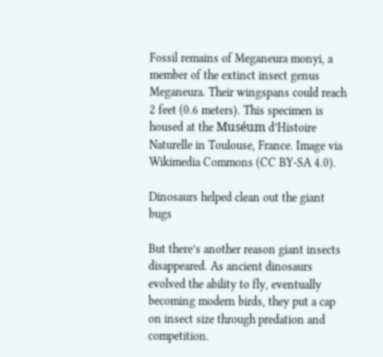Fossil remains of Meganeura monyi, a member of the extinct insect genus Meganeura. Their wingspans could reach 2 feet (0.6 meters). This specimen is housed at the Muséum d’Histoire Naturelle in Toulouse, France. Image via Wikimedia Commons (CC BY-SA 4.0).

Dinosaurs helped clean out the giant bugs

But there’s another reason giant insects disappeared. As ancient dinosaurs evolved the ability to fly, eventually becoming modern birds, they put a cap on insect size through predation and competition.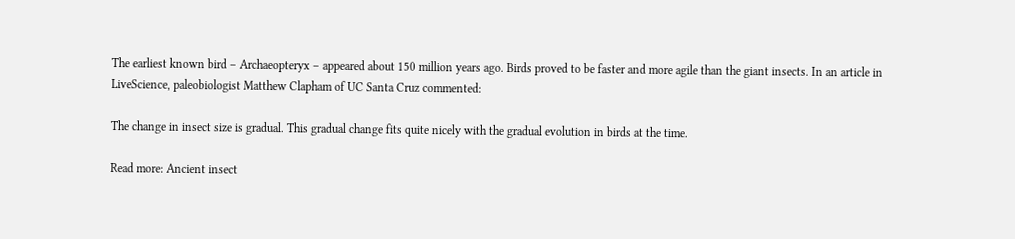The earliest known bird – Archaeopteryx – appeared about 150 million years ago. Birds proved to be faster and more agile than the giant insects. In an article in LiveScience, paleobiologist Matthew Clapham of UC Santa Cruz commented:

The change in insect size is gradual. This gradual change fits quite nicely with the gradual evolution in birds at the time.

Read more: Ancient insect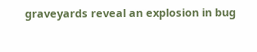graveyards reveal an explosion in bug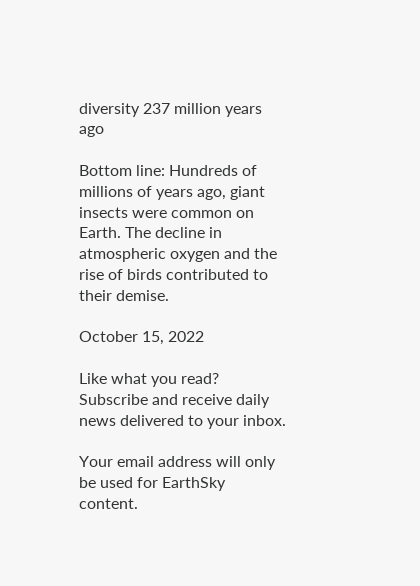diversity 237 million years ago

Bottom line: Hundreds of millions of years ago, giant insects were common on Earth. The decline in atmospheric oxygen and the rise of birds contributed to their demise.

October 15, 2022

Like what you read?
Subscribe and receive daily news delivered to your inbox.

Your email address will only be used for EarthSky content.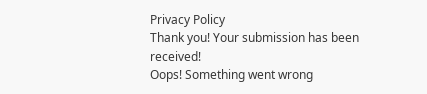Privacy Policy
Thank you! Your submission has been received!
Oops! Something went wrong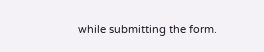while submitting the form.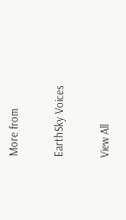More from

EarthSky Voices

View All